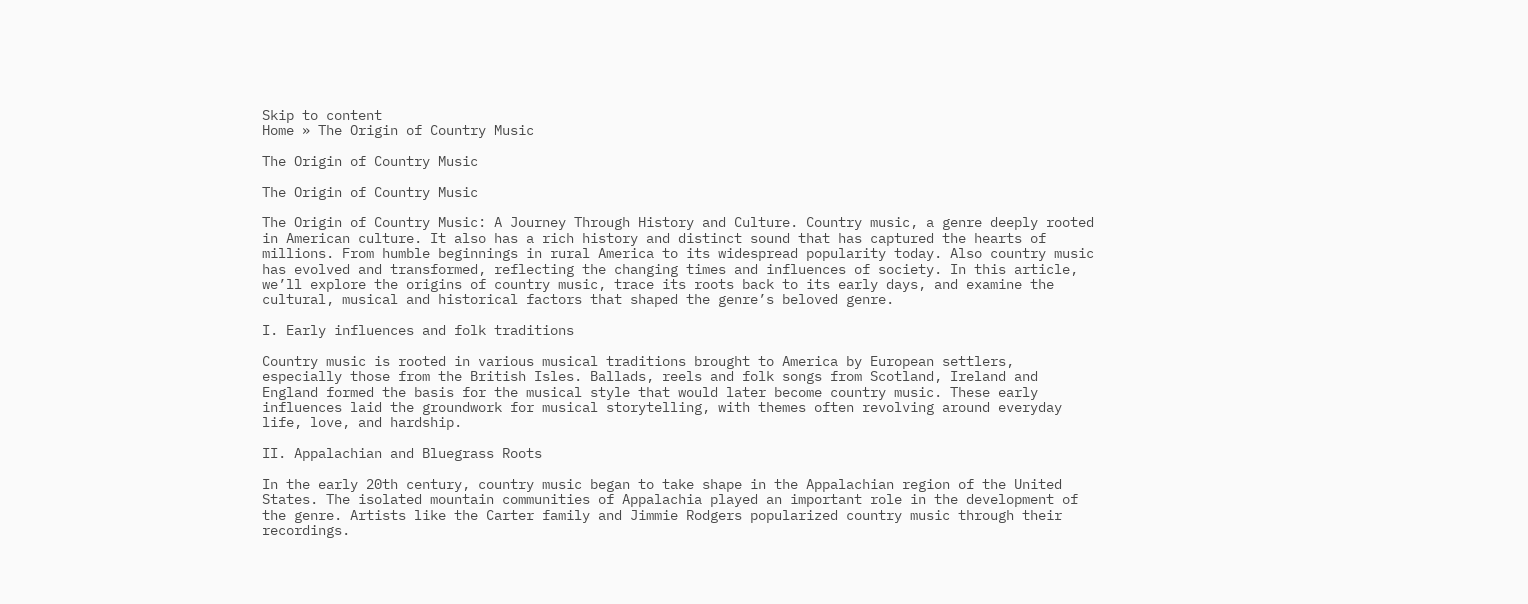Skip to content
Home » The Origin of Country Music

The Origin of Country Music

The Origin of Country Music

The Origin of Country Music: A Journey Through History and Culture. Country music, a genre deeply rooted in American culture. It also has a rich history and distinct sound that has captured the hearts of millions. From humble beginnings in rural America to its widespread popularity today. Also country music has evolved and transformed, reflecting the changing times and influences of society. In this article, we’ll explore the origins of country music, trace its roots back to its early days, and examine the cultural, musical and historical factors that shaped the genre’s beloved genre.

I. Early influences and folk traditions

Country music is rooted in various musical traditions brought to America by European settlers, especially those from the British Isles. Ballads, reels and folk songs from Scotland, Ireland and England formed the basis for the musical style that would later become country music. These early influences laid the groundwork for musical storytelling, with themes often revolving around everyday life, love, and hardship.

II. Appalachian and Bluegrass Roots

In the early 20th century, country music began to take shape in the Appalachian region of the United States. The isolated mountain communities of Appalachia played an important role in the development of the genre. Artists like the Carter family and Jimmie Rodgers popularized country music through their recordings.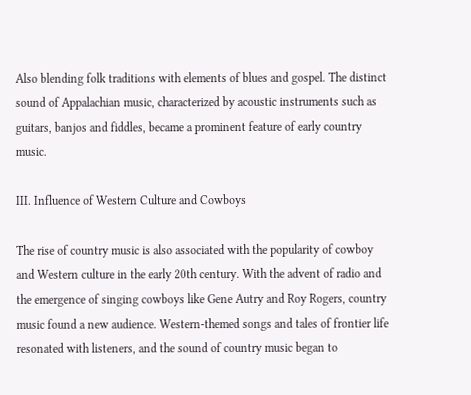Also blending folk traditions with elements of blues and gospel. The distinct sound of Appalachian music, characterized by acoustic instruments such as guitars, banjos and fiddles, became a prominent feature of early country music.

III. Influence of Western Culture and Cowboys

The rise of country music is also associated with the popularity of cowboy and Western culture in the early 20th century. With the advent of radio and the emergence of singing cowboys like Gene Autry and Roy Rogers, country music found a new audience. Western-themed songs and tales of frontier life resonated with listeners, and the sound of country music began to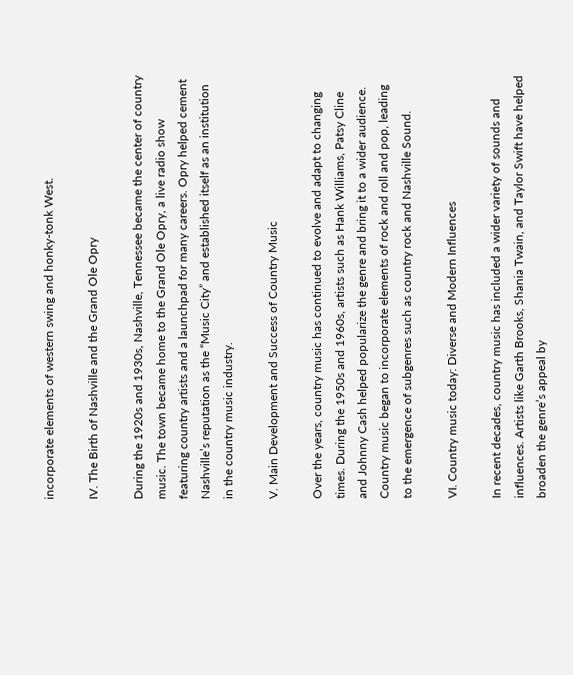incorporate elements of western swing and honky-tonk West.

IV. The Birth of Nashville and the Grand Ole Opry

During the 1920s and 1930s, Nashville, Tennessee became the center of country music. The town became home to the Grand Ole Opry, a live radio show featuring country artists and a launchpad for many careers. Opry helped cement Nashville’s reputation as the “Music City” and established itself as an institution in the country music industry.

V. Main Development and Success of Country Music

Over the years, country music has continued to evolve and adapt to changing times. During the 1950s and 1960s, artists such as Hank Williams, Patsy Cline and Johnny Cash helped popularize the genre and bring it to a wider audience. Country music began to incorporate elements of rock and roll and pop, leading to the emergence of subgenres such as country rock and Nashville Sound.

VI. Country music today: Diverse and Modern Influences

In recent decades, country music has included a wider variety of sounds and influences. Artists like Garth Brooks, Shania Twain, and Taylor Swift have helped broaden the genre’s appeal by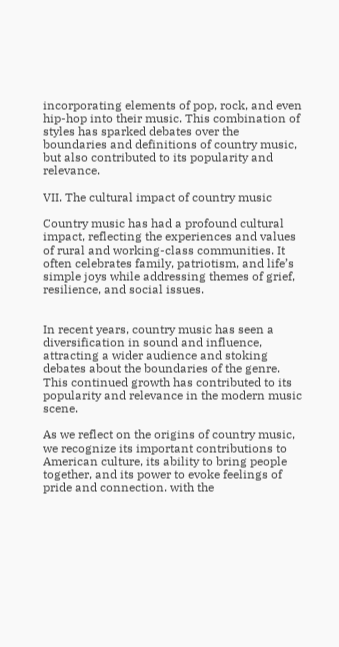incorporating elements of pop, rock, and even hip-hop into their music. This combination of styles has sparked debates over the boundaries and definitions of country music, but also contributed to its popularity and relevance.

VII. The cultural impact of country music

Country music has had a profound cultural impact, reflecting the experiences and values of rural and working-class communities. It often celebrates family, patriotism, and life’s simple joys while addressing themes of grief, resilience, and social issues.


In recent years, country music has seen a diversification in sound and influence, attracting a wider audience and stoking debates about the boundaries of the genre. This continued growth has contributed to its popularity and relevance in the modern music scene.

As we reflect on the origins of country music, we recognize its important contributions to American culture, its ability to bring people together, and its power to evoke feelings of pride and connection. with the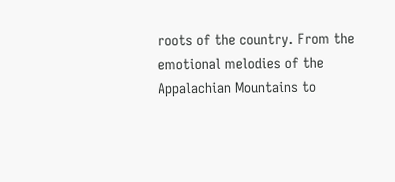roots of the country. From the emotional melodies of the Appalachian Mountains to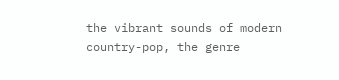the vibrant sounds of modern country-pop, the genre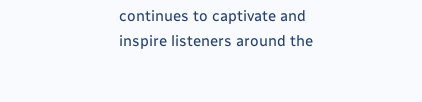continues to captivate and inspire listeners around the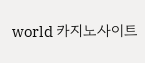world 카지노사이트